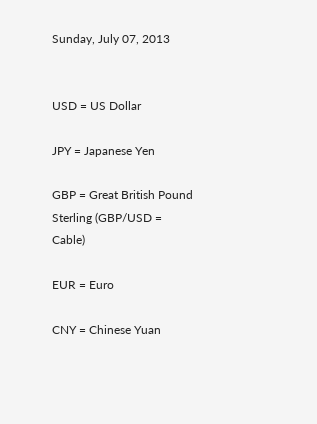Sunday, July 07, 2013


USD = US Dollar

JPY = Japanese Yen

GBP = Great British Pound Sterling (GBP/USD = Cable)

EUR = Euro

CNY = Chinese Yuan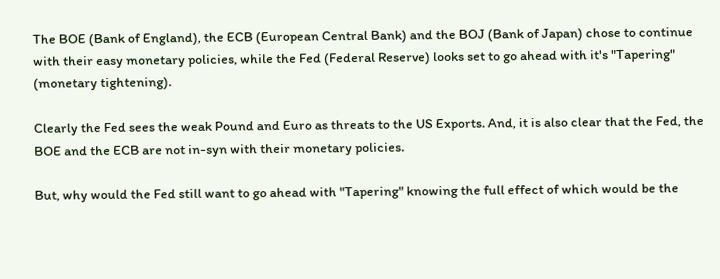The BOE (Bank of England), the ECB (European Central Bank) and the BOJ (Bank of Japan) chose to continue with their easy monetary policies, while the Fed (Federal Reserve) looks set to go ahead with it's "Tapering" (monetary tightening).

Clearly the Fed sees the weak Pound and Euro as threats to the US Exports. And, it is also clear that the Fed, the BOE and the ECB are not in-syn with their monetary policies.

But, why would the Fed still want to go ahead with "Tapering" knowing the full effect of which would be the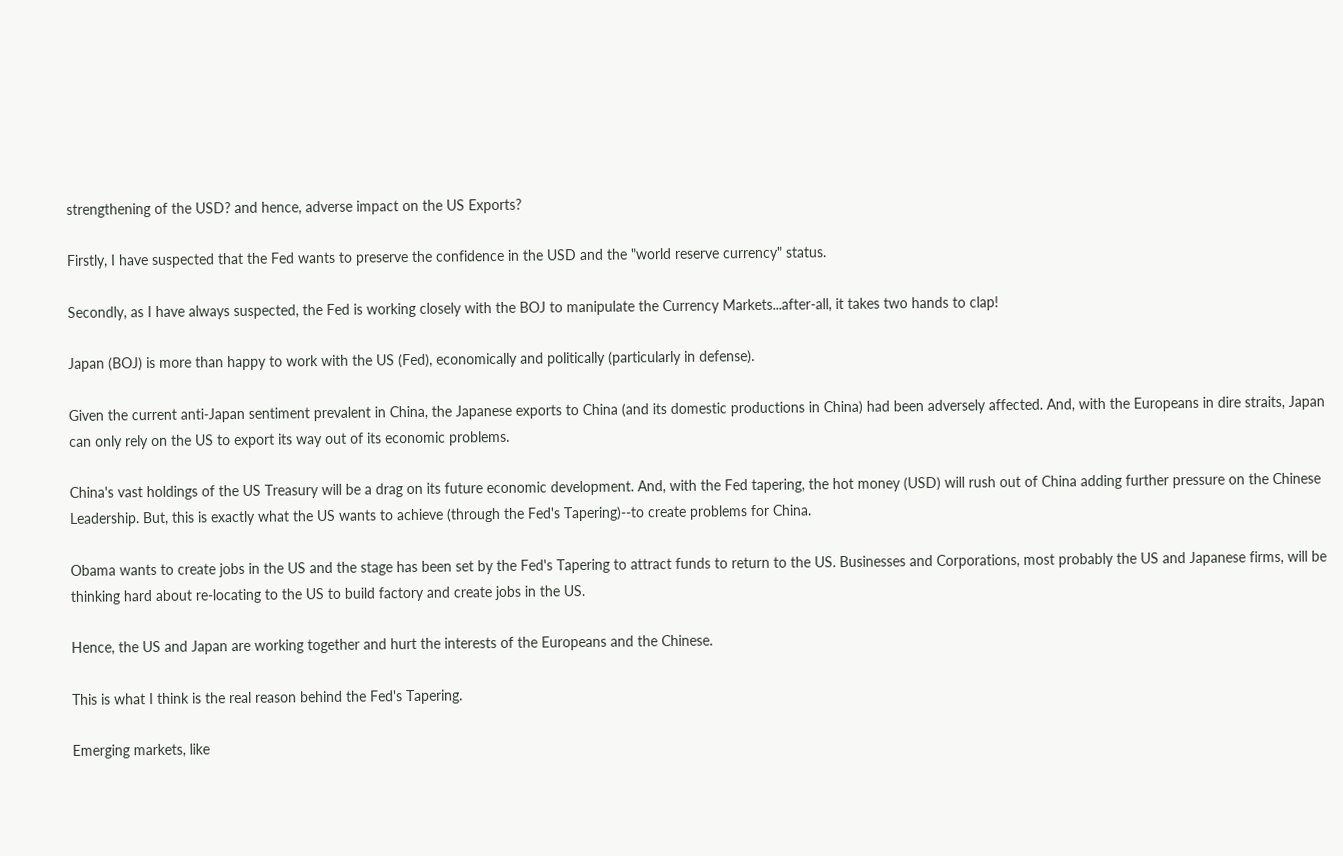strengthening of the USD? and hence, adverse impact on the US Exports?

Firstly, I have suspected that the Fed wants to preserve the confidence in the USD and the "world reserve currency" status.

Secondly, as I have always suspected, the Fed is working closely with the BOJ to manipulate the Currency Markets...after-all, it takes two hands to clap!

Japan (BOJ) is more than happy to work with the US (Fed), economically and politically (particularly in defense).

Given the current anti-Japan sentiment prevalent in China, the Japanese exports to China (and its domestic productions in China) had been adversely affected. And, with the Europeans in dire straits, Japan can only rely on the US to export its way out of its economic problems.

China's vast holdings of the US Treasury will be a drag on its future economic development. And, with the Fed tapering, the hot money (USD) will rush out of China adding further pressure on the Chinese Leadership. But, this is exactly what the US wants to achieve (through the Fed's Tapering)--to create problems for China.

Obama wants to create jobs in the US and the stage has been set by the Fed's Tapering to attract funds to return to the US. Businesses and Corporations, most probably the US and Japanese firms, will be thinking hard about re-locating to the US to build factory and create jobs in the US.

Hence, the US and Japan are working together and hurt the interests of the Europeans and the Chinese.

This is what I think is the real reason behind the Fed's Tapering.

Emerging markets, like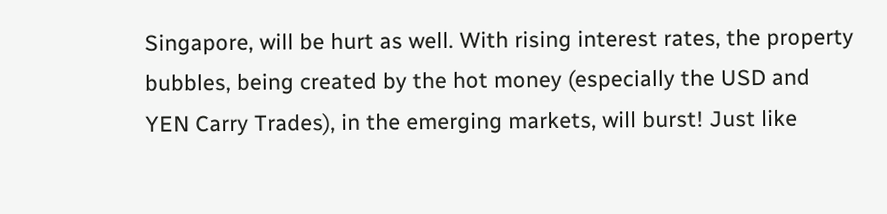Singapore, will be hurt as well. With rising interest rates, the property bubbles, being created by the hot money (especially the USD and YEN Carry Trades), in the emerging markets, will burst! Just like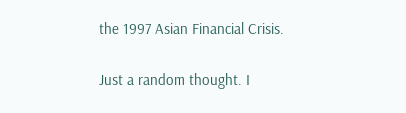the 1997 Asian Financial Crisis.

Just a random thought. I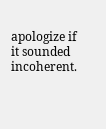apologize if it sounded incoherent.